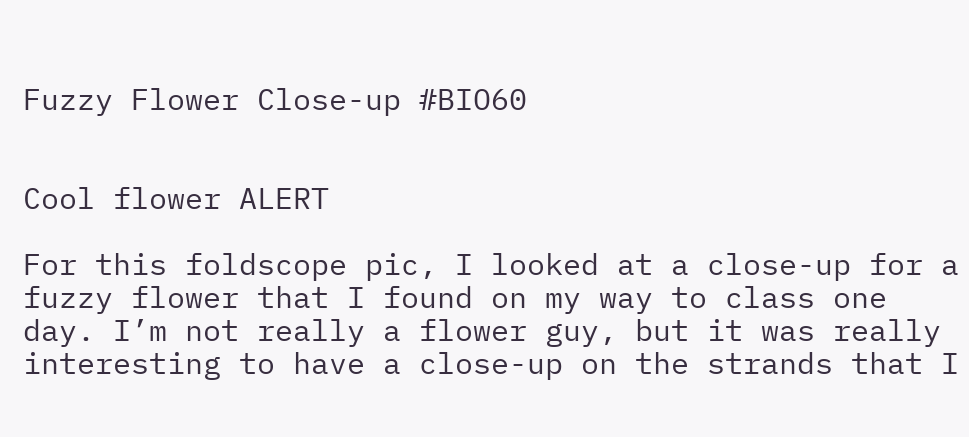Fuzzy Flower Close-up #BIO60


Cool flower ALERT

For this foldscope pic, I looked at a close-up for a fuzzy flower that I found on my way to class one day. I’m not really a flower guy, but it was really interesting to have a close-up on the strands that I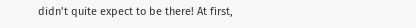didn’t quite expect to be there! At first,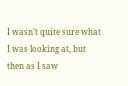I wasn’t quite sure what I was looking at, but then as I saw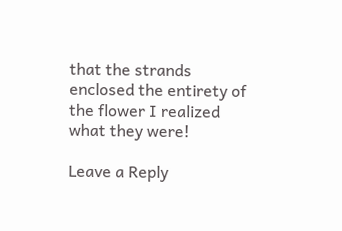that the strands enclosed the entirety of the flower I realized what they were!

Leave a Reply